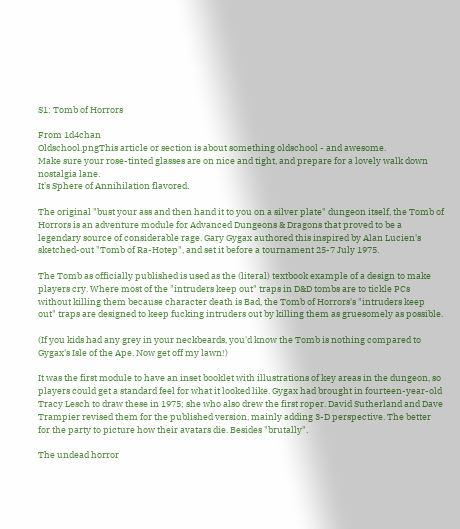S1: Tomb of Horrors

From 1d4chan
Oldschool.pngThis article or section is about something oldschool - and awesome.
Make sure your rose-tinted glasses are on nice and tight, and prepare for a lovely walk down nostalgia lane.
It's Sphere of Annihilation flavored.

The original "bust your ass and then hand it to you on a silver plate" dungeon itself, the Tomb of Horrors is an adventure module for Advanced Dungeons & Dragons that proved to be a legendary source of considerable rage. Gary Gygax authored this inspired by Alan Lucien's sketched-out "Tomb of Ra-Hotep", and set it before a tournament 25-7 July 1975.

The Tomb as officially published is used as the (literal) textbook example of a design to make players cry. Where most of the "intruders keep out" traps in D&D tombs are to tickle PCs without killing them because character death is Bad, the Tomb of Horrors's "intruders keep out" traps are designed to keep fucking intruders out by killing them as gruesomely as possible.

(If you kids had any grey in your neckbeards, you'd know the Tomb is nothing compared to Gygax's Isle of the Ape. Now get off my lawn!)

It was the first module to have an inset booklet with illustrations of key areas in the dungeon, so players could get a standard feel for what it looked like. Gygax had brought in fourteen-year-old Tracy Lesch to draw these in 1975; she who also drew the first roper. David Sutherland and Dave Trampier revised them for the published version, mainly adding 3-D perspective. The better for the party to picture how their avatars die. Besides "brutally".

The undead horror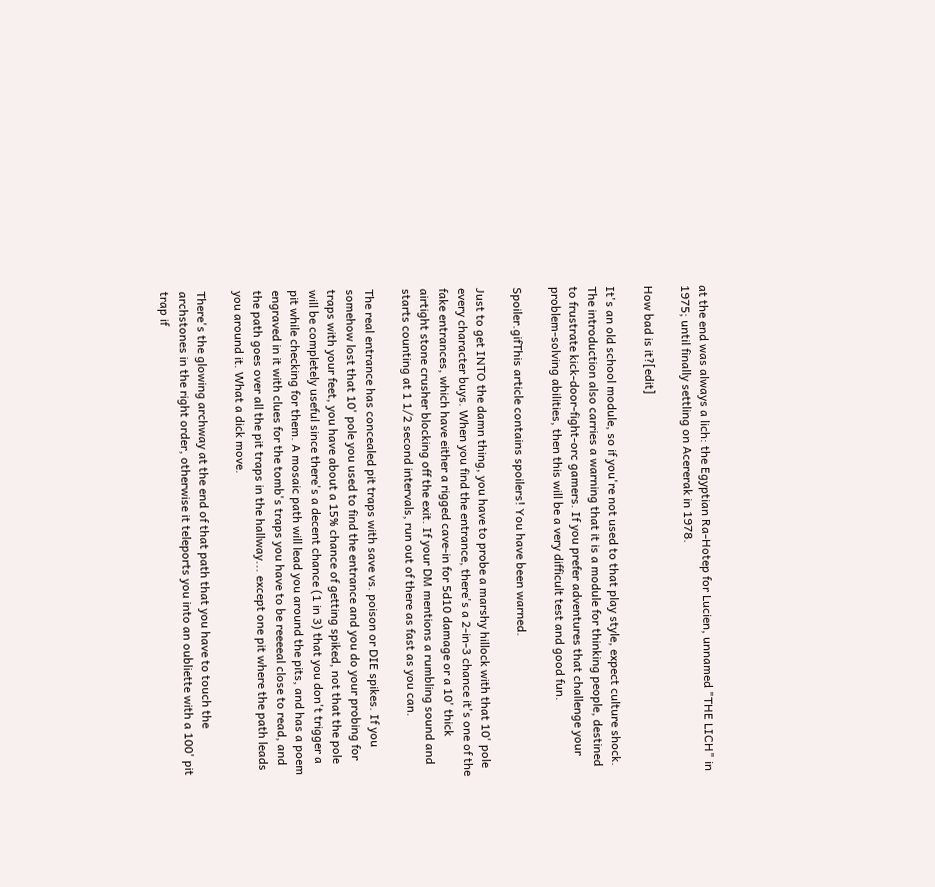at the end was always a lich: the Egyptian Ra-Hotep for Lucien, unnamed "THE LICH" in 1975; until finally settling on Acererak in 1978.

How bad is it?[edit]

It's an old school module, so if you're not used to that play style, expect culture shock. The introduction also carries a warning that it is a module for thinking people, destined to frustrate kick-door-fight-orc gamers. If you prefer adventures that challenge your problem-solving abilities, then this will be a very difficult test and good fun.

Spoiler.gifThis article contains spoilers! You have been warned.

Just to get INTO the damn thing, you have to probe a marshy hillock with that 10' pole every character buys. When you find the entrance, there's a 2-in-3 chance it's one of the fake entrances, which have either a rigged cave-in for 5d10 damage or a 10' thick airtight stone crusher blocking off the exit. If your DM mentions a rumbling sound and starts counting at 1 1/2 second intervals, run out of there as fast as you can.

The real entrance has concealed pit traps with save vs. poison or DIE spikes. If you somehow lost that 10' pole you used to find the entrance and you do your probing for traps with your feet, you have about a 15% chance of getting spiked, not that the pole will be completely useful since there's a decent chance (1 in 3) that you don't trigger a pit while checking for them. A mosaic path will lead you around the pits, and has a poem engraved in it with clues for the tomb's traps you have to be reeeeal close to read, and the path goes over all the pit traps in the hallway... except one pit where the path leads you around it. What a dick move.

There's the glowing archway at the end of that path that you have to touch the archstones in the right order, otherwise it teleports you into an oubliette with a 100' pit trap if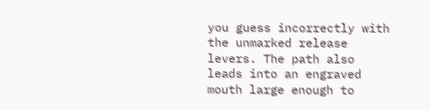you guess incorrectly with the unmarked release levers. The path also leads into an engraved mouth large enough to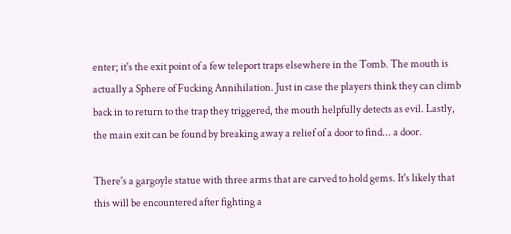enter; it's the exit point of a few teleport traps elsewhere in the Tomb. The mouth is actually a Sphere of Fucking Annihilation. Just in case the players think they can climb back in to return to the trap they triggered, the mouth helpfully detects as evil. Lastly, the main exit can be found by breaking away a relief of a door to find... a door.

There's a gargoyle statue with three arms that are carved to hold gems. It's likely that this will be encountered after fighting a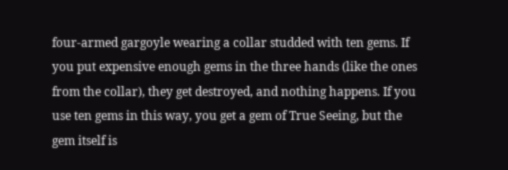four-armed gargoyle wearing a collar studded with ten gems. If you put expensive enough gems in the three hands (like the ones from the collar), they get destroyed, and nothing happens. If you use ten gems in this way, you get a gem of True Seeing, but the gem itself is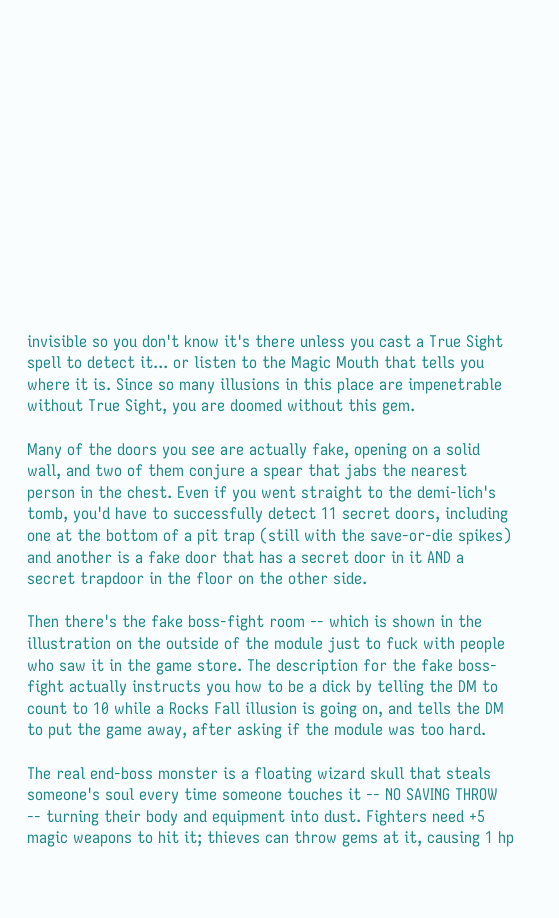invisible so you don't know it's there unless you cast a True Sight spell to detect it... or listen to the Magic Mouth that tells you where it is. Since so many illusions in this place are impenetrable without True Sight, you are doomed without this gem.

Many of the doors you see are actually fake, opening on a solid wall, and two of them conjure a spear that jabs the nearest person in the chest. Even if you went straight to the demi-lich's tomb, you'd have to successfully detect 11 secret doors, including one at the bottom of a pit trap (still with the save-or-die spikes) and another is a fake door that has a secret door in it AND a secret trapdoor in the floor on the other side.

Then there's the fake boss-fight room -- which is shown in the illustration on the outside of the module just to fuck with people who saw it in the game store. The description for the fake boss-fight actually instructs you how to be a dick by telling the DM to count to 10 while a Rocks Fall illusion is going on, and tells the DM to put the game away, after asking if the module was too hard.

The real end-boss monster is a floating wizard skull that steals someone's soul every time someone touches it -- NO SAVING THROW -- turning their body and equipment into dust. Fighters need +5 magic weapons to hit it; thieves can throw gems at it, causing 1 hp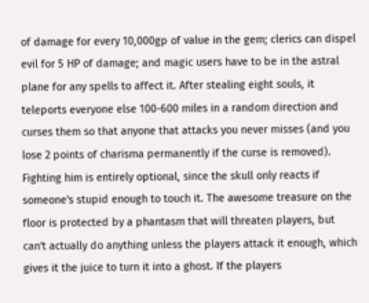of damage for every 10,000gp of value in the gem; clerics can dispel evil for 5 HP of damage; and magic users have to be in the astral plane for any spells to affect it. After stealing eight souls, it teleports everyone else 100-600 miles in a random direction and curses them so that anyone that attacks you never misses (and you lose 2 points of charisma permanently if the curse is removed). Fighting him is entirely optional, since the skull only reacts if someone's stupid enough to touch it. The awesome treasure on the floor is protected by a phantasm that will threaten players, but can't actually do anything unless the players attack it enough, which gives it the juice to turn it into a ghost. If the players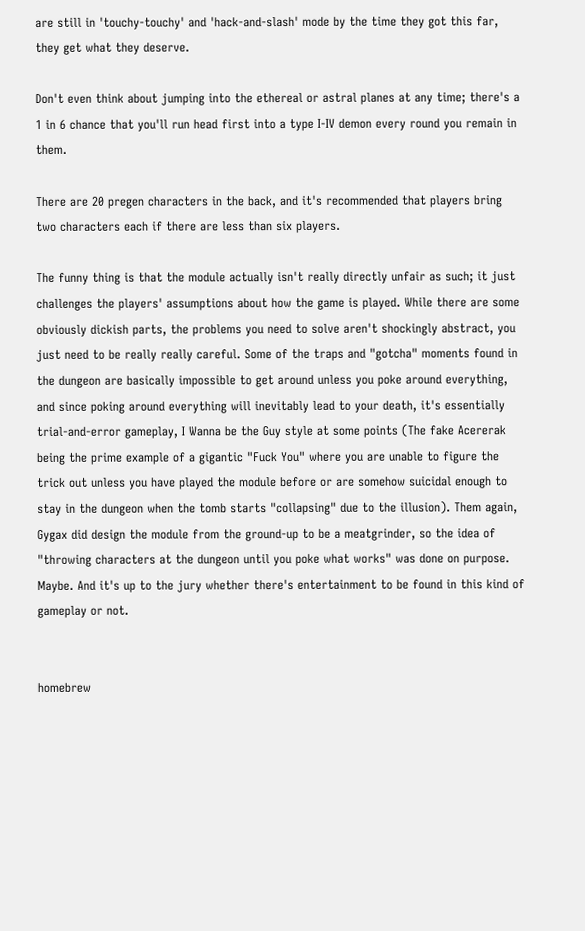are still in 'touchy-touchy' and 'hack-and-slash' mode by the time they got this far, they get what they deserve.

Don't even think about jumping into the ethereal or astral planes at any time; there's a 1 in 6 chance that you'll run head first into a type I-IV demon every round you remain in them.

There are 20 pregen characters in the back, and it's recommended that players bring two characters each if there are less than six players.

The funny thing is that the module actually isn't really directly unfair as such; it just challenges the players' assumptions about how the game is played. While there are some obviously dickish parts, the problems you need to solve aren't shockingly abstract, you just need to be really really careful. Some of the traps and "gotcha" moments found in the dungeon are basically impossible to get around unless you poke around everything, and since poking around everything will inevitably lead to your death, it's essentially trial-and-error gameplay, I Wanna be the Guy style at some points (The fake Acererak being the prime example of a gigantic "Fuck You" where you are unable to figure the trick out unless you have played the module before or are somehow suicidal enough to stay in the dungeon when the tomb starts "collapsing" due to the illusion). Them again, Gygax did design the module from the ground-up to be a meatgrinder, so the idea of "throwing characters at the dungeon until you poke what works" was done on purpose. Maybe. And it's up to the jury whether there's entertainment to be found in this kind of gameplay or not.


homebrew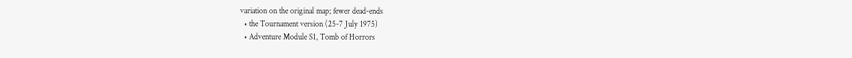variation on the original map; fewer dead-ends
  • the Tournament version (25-7 July 1975)
  • Adventure Module S1, Tomb of Horrors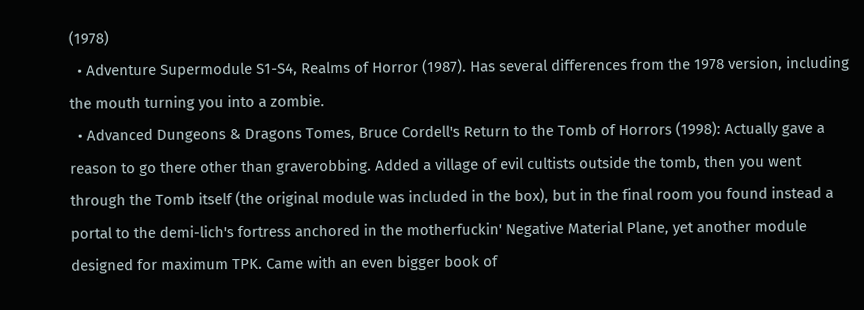(1978)
  • Adventure Supermodule S1-S4, Realms of Horror (1987). Has several differences from the 1978 version, including the mouth turning you into a zombie.
  • Advanced Dungeons & Dragons Tomes, Bruce Cordell's Return to the Tomb of Horrors (1998): Actually gave a reason to go there other than graverobbing. Added a village of evil cultists outside the tomb, then you went through the Tomb itself (the original module was included in the box), but in the final room you found instead a portal to the demi-lich's fortress anchored in the motherfuckin' Negative Material Plane, yet another module designed for maximum TPK. Came with an even bigger book of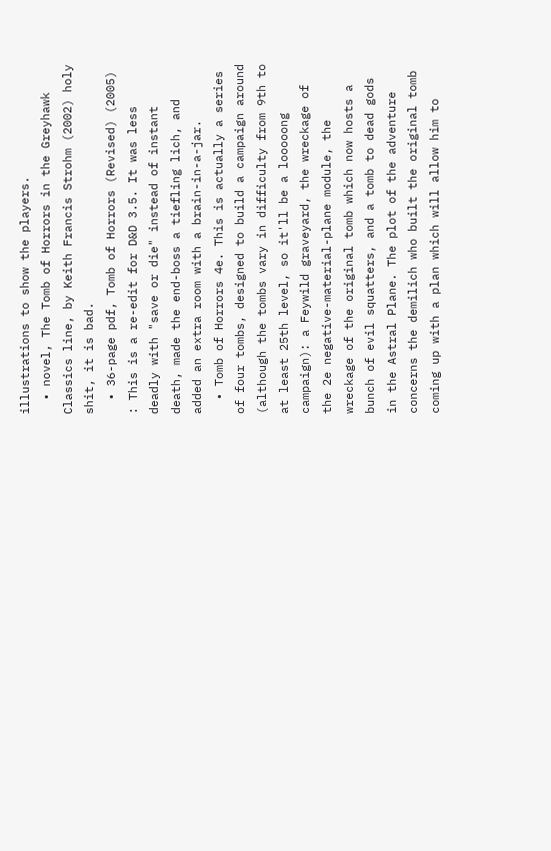illustrations to show the players.
  • novel, The Tomb of Horrors in the Greyhawk Classics line, by Keith Francis Strohm (2002) holy shit, it is bad.
  • 36-page pdf, Tomb of Horrors (Revised) (2005) : This is a re-edit for D&D 3.5. It was less deadly with "save or die" instead of instant death, made the end-boss a tiefling lich, and added an extra room with a brain-in-a-jar.
  • Tomb of Horrors 4e. This is actually a series of four tombs, designed to build a campaign around (although the tombs vary in difficulty from 9th to at least 25th level, so it'll be a looooong campaign): a Feywild graveyard, the wreckage of the 2e negative-material-plane module, the wreckage of the original tomb which now hosts a bunch of evil squatters, and a tomb to dead gods in the Astral Plane. The plot of the adventure concerns the demilich who built the original tomb coming up with a plan which will allow him to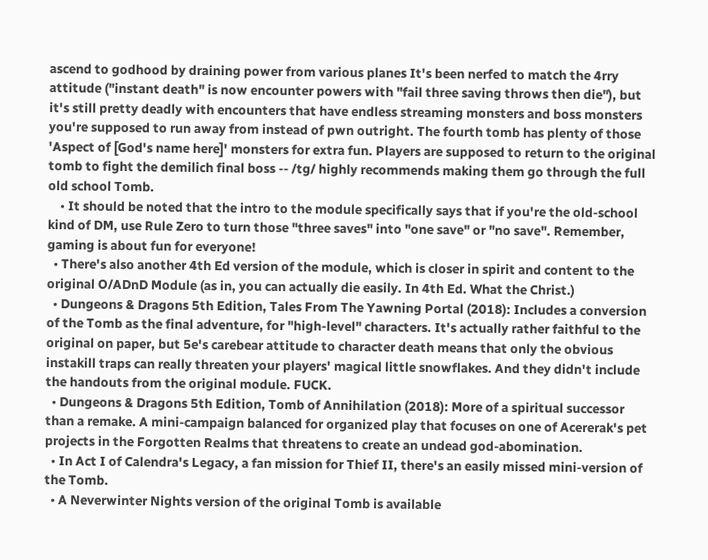ascend to godhood by draining power from various planes It's been nerfed to match the 4rry attitude ("instant death" is now encounter powers with "fail three saving throws then die"), but it's still pretty deadly with encounters that have endless streaming monsters and boss monsters you're supposed to run away from instead of pwn outright. The fourth tomb has plenty of those 'Aspect of [God's name here]' monsters for extra fun. Players are supposed to return to the original tomb to fight the demilich final boss -- /tg/ highly recommends making them go through the full old school Tomb.
    • It should be noted that the intro to the module specifically says that if you're the old-school kind of DM, use Rule Zero to turn those "three saves" into "one save" or "no save". Remember, gaming is about fun for everyone!
  • There's also another 4th Ed version of the module, which is closer in spirit and content to the original O/ADnD Module (as in, you can actually die easily. In 4th Ed. What the Christ.)
  • Dungeons & Dragons 5th Edition, Tales From The Yawning Portal (2018): Includes a conversion of the Tomb as the final adventure, for "high-level" characters. It's actually rather faithful to the original on paper, but 5e's carebear attitude to character death means that only the obvious instakill traps can really threaten your players' magical little snowflakes. And they didn't include the handouts from the original module. FUCK.
  • Dungeons & Dragons 5th Edition, Tomb of Annihilation (2018): More of a spiritual successor than a remake. A mini-campaign balanced for organized play that focuses on one of Acererak's pet projects in the Forgotten Realms that threatens to create an undead god-abomination.
  • In Act I of Calendra's Legacy, a fan mission for Thief II, there's an easily missed mini-version of the Tomb.
  • A Neverwinter Nights version of the original Tomb is available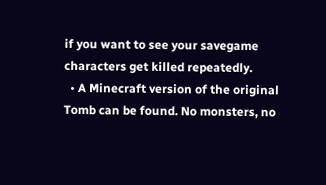if you want to see your savegame characters get killed repeatedly.
  • A Minecraft version of the original Tomb can be found. No monsters, no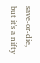save-or-die, but it's a nifty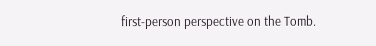first-person perspective on the Tomb.